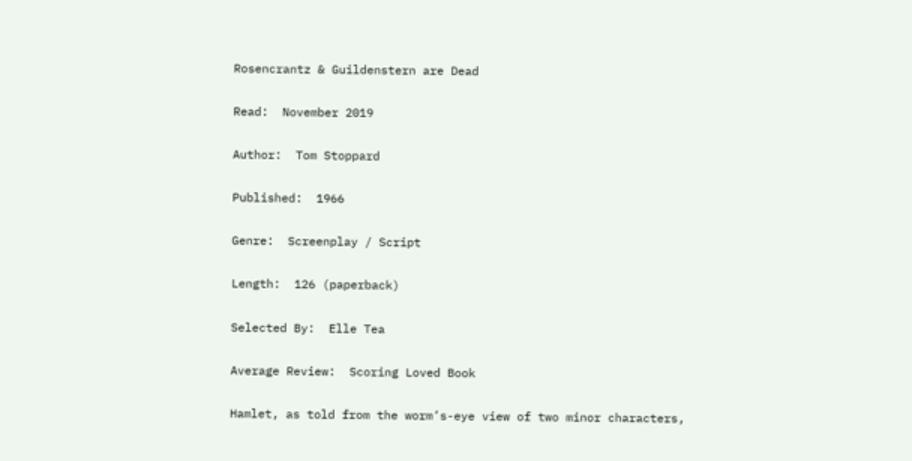Rosencrantz & Guildenstern are Dead

Read:  November 2019

Author:  Tom Stoppard

Published:  1966

Genre:  Screenplay / Script

Length:  126 (paperback)

Selected By:  Elle Tea

Average Review:  Scoring Loved Book

Hamlet, as told from the worm’s-eye view of two minor characters,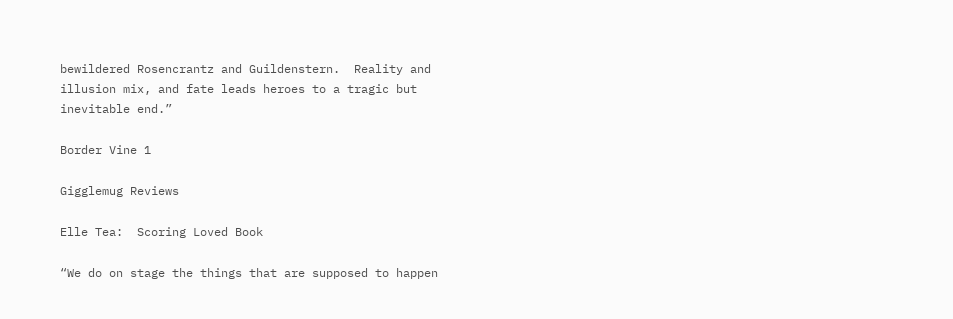bewildered Rosencrantz and Guildenstern.  Reality and illusion mix, and fate leads heroes to a tragic but inevitable end.”

Border Vine 1

Gigglemug Reviews

Elle Tea:  Scoring Loved Book

“We do on stage the things that are supposed to happen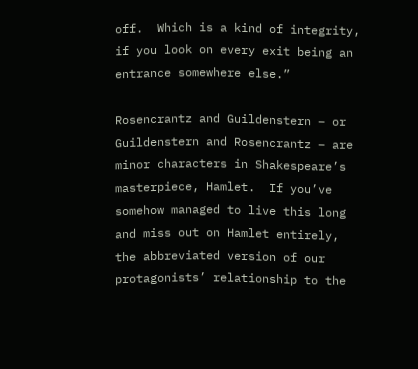off.  Which is a kind of integrity, if you look on every exit being an entrance somewhere else.”

Rosencrantz and Guildenstern – or Guildenstern and Rosencrantz – are minor characters in Shakespeare’s masterpiece, Hamlet.  If you’ve somehow managed to live this long and miss out on Hamlet entirely, the abbreviated version of our protagonists’ relationship to the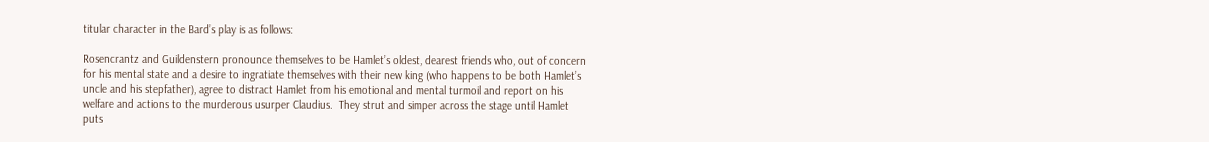titular character in the Bard’s play is as follows:

Rosencrantz and Guildenstern pronounce themselves to be Hamlet’s oldest, dearest friends who, out of concern for his mental state and a desire to ingratiate themselves with their new king (who happens to be both Hamlet’s uncle and his stepfather), agree to distract Hamlet from his emotional and mental turmoil and report on his welfare and actions to the murderous usurper Claudius.  They strut and simper across the stage until Hamlet puts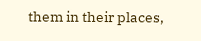them in their places,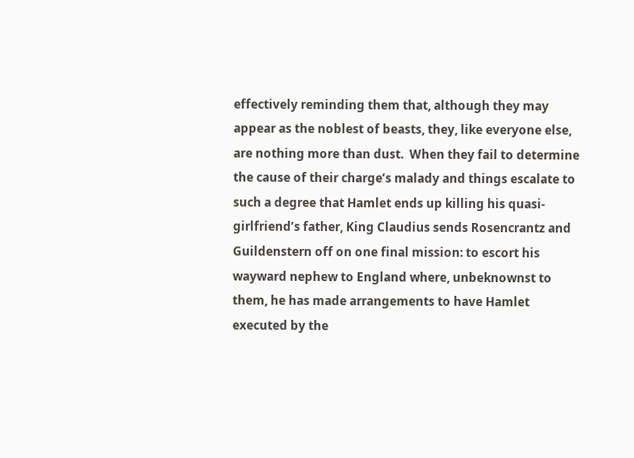effectively reminding them that, although they may appear as the noblest of beasts, they, like everyone else, are nothing more than dust.  When they fail to determine the cause of their charge’s malady and things escalate to such a degree that Hamlet ends up killing his quasi-girlfriend’s father, King Claudius sends Rosencrantz and Guildenstern off on one final mission: to escort his wayward nephew to England where, unbeknownst to them, he has made arrangements to have Hamlet executed by the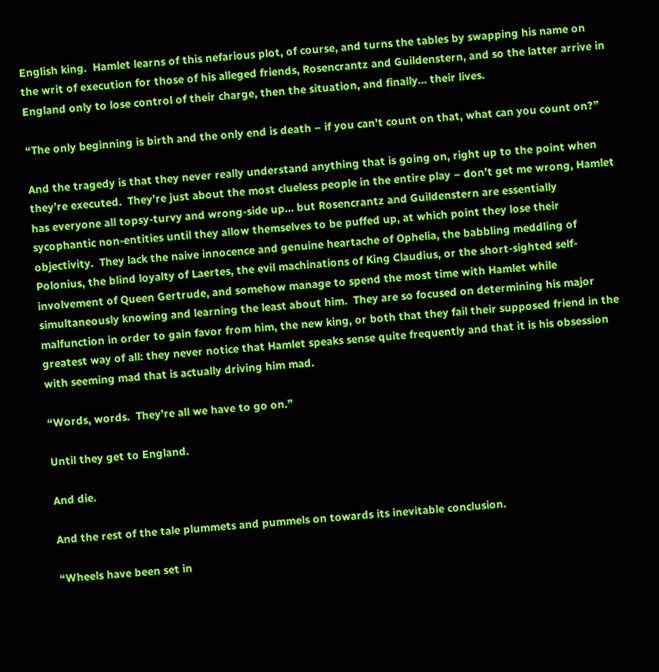English king.  Hamlet learns of this nefarious plot, of course, and turns the tables by swapping his name on the writ of execution for those of his alleged friends, Rosencrantz and Guildenstern, and so the latter arrive in England only to lose control of their charge, then the situation, and finally… their lives.

“The only beginning is birth and the only end is death – if you can’t count on that, what can you count on?”

And the tragedy is that they never really understand anything that is going on, right up to the point when they’re executed.  They’re just about the most clueless people in the entire play – don’t get me wrong, Hamlet has everyone all topsy-turvy and wrong-side up… but Rosencrantz and Guildenstern are essentially sycophantic non-entities until they allow themselves to be puffed up, at which point they lose their objectivity.  They lack the naive innocence and genuine heartache of Ophelia, the babbling meddling of Polonius, the blind loyalty of Laertes, the evil machinations of King Claudius, or the short-sighted self-involvement of Queen Gertrude, and somehow manage to spend the most time with Hamlet while simultaneously knowing and learning the least about him.  They are so focused on determining his major malfunction in order to gain favor from him, the new king, or both that they fail their supposed friend in the greatest way of all: they never notice that Hamlet speaks sense quite frequently and that it is his obsession with seeming mad that is actually driving him mad.

“Words, words.  They’re all we have to go on.”

Until they get to England.

And die.

And the rest of the tale plummets and pummels on towards its inevitable conclusion.

“Wheels have been set in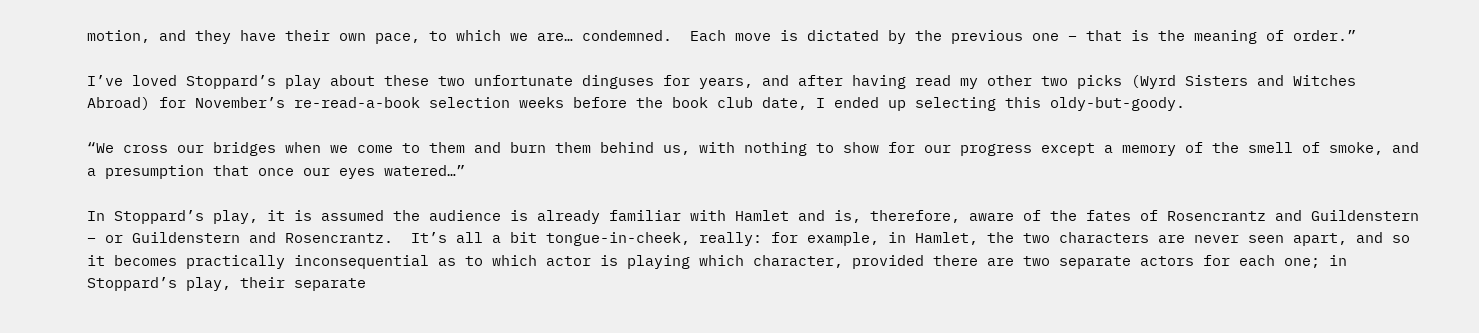motion, and they have their own pace, to which we are… condemned.  Each move is dictated by the previous one – that is the meaning of order.”

I’ve loved Stoppard’s play about these two unfortunate dinguses for years, and after having read my other two picks (Wyrd Sisters and Witches Abroad) for November’s re-read-a-book selection weeks before the book club date, I ended up selecting this oldy-but-goody.

“We cross our bridges when we come to them and burn them behind us, with nothing to show for our progress except a memory of the smell of smoke, and a presumption that once our eyes watered…”

In Stoppard’s play, it is assumed the audience is already familiar with Hamlet and is, therefore, aware of the fates of Rosencrantz and Guildenstern – or Guildenstern and Rosencrantz.  It’s all a bit tongue-in-cheek, really: for example, in Hamlet, the two characters are never seen apart, and so it becomes practically inconsequential as to which actor is playing which character, provided there are two separate actors for each one; in Stoppard’s play, their separate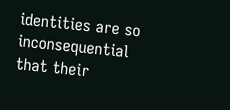identities are so inconsequential that their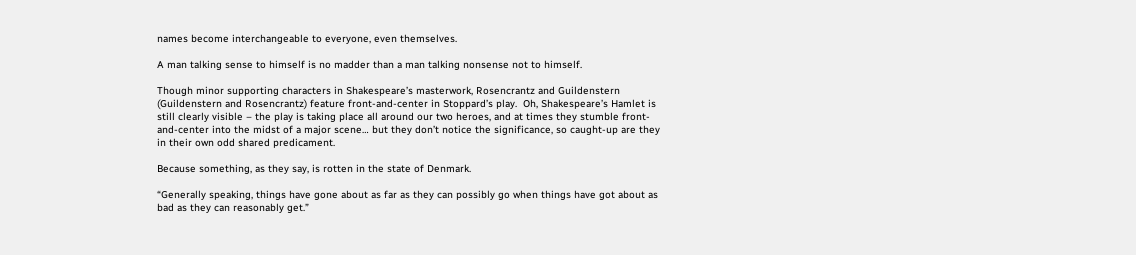names become interchangeable to everyone, even themselves.

A man talking sense to himself is no madder than a man talking nonsense not to himself.

Though minor supporting characters in Shakespeare’s masterwork, Rosencrantz and Guildenstern (Guildenstern and Rosencrantz) feature front-and-center in Stoppard’s play.  Oh, Shakespeare’s Hamlet is still clearly visible – the play is taking place all around our two heroes, and at times they stumble front-and-center into the midst of a major scene… but they don’t notice the significance, so caught-up are they in their own odd shared predicament.

Because something, as they say, is rotten in the state of Denmark.

“Generally speaking, things have gone about as far as they can possibly go when things have got about as bad as they can reasonably get.”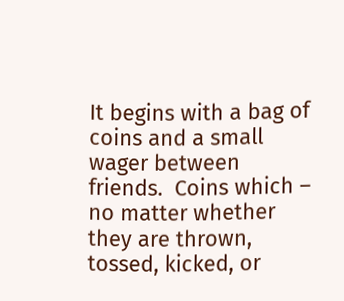It begins with a bag of coins and a small wager between friends.  Coins which – no matter whether they are thrown, tossed, kicked, or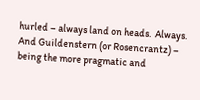hurled – always land on heads.  Always.  And Guildenstern (or Rosencrantz) – being the more pragmatic and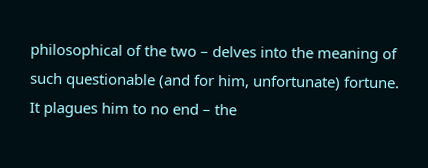philosophical of the two – delves into the meaning of such questionable (and for him, unfortunate) fortune.  It plagues him to no end – the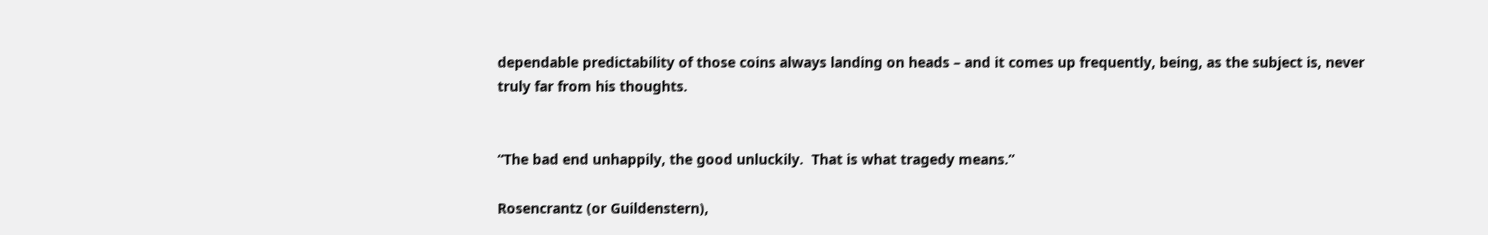dependable predictability of those coins always landing on heads – and it comes up frequently, being, as the subject is, never truly far from his thoughts.


“The bad end unhappily, the good unluckily.  That is what tragedy means.”

Rosencrantz (or Guildenstern),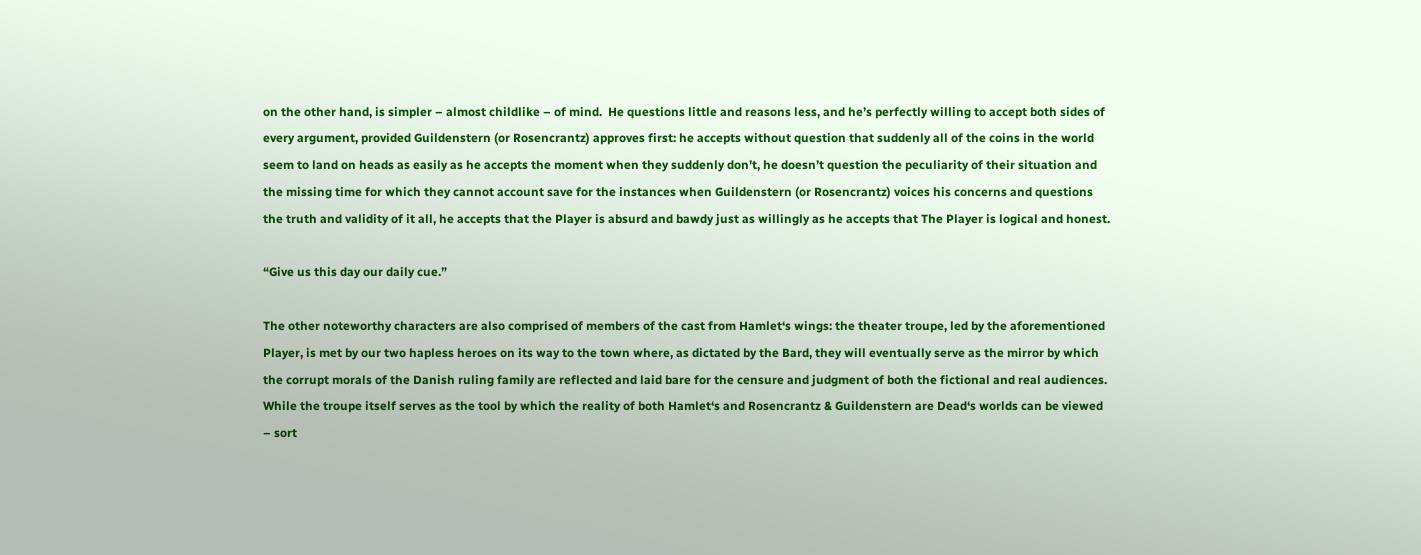on the other hand, is simpler – almost childlike – of mind.  He questions little and reasons less, and he’s perfectly willing to accept both sides of every argument, provided Guildenstern (or Rosencrantz) approves first: he accepts without question that suddenly all of the coins in the world seem to land on heads as easily as he accepts the moment when they suddenly don’t, he doesn’t question the peculiarity of their situation and the missing time for which they cannot account save for the instances when Guildenstern (or Rosencrantz) voices his concerns and questions the truth and validity of it all, he accepts that the Player is absurd and bawdy just as willingly as he accepts that The Player is logical and honest.

“Give us this day our daily cue.”

The other noteworthy characters are also comprised of members of the cast from Hamlet‘s wings: the theater troupe, led by the aforementioned Player, is met by our two hapless heroes on its way to the town where, as dictated by the Bard, they will eventually serve as the mirror by which the corrupt morals of the Danish ruling family are reflected and laid bare for the censure and judgment of both the fictional and real audiences.  While the troupe itself serves as the tool by which the reality of both Hamlet‘s and Rosencrantz & Guildenstern are Dead‘s worlds can be viewed – sort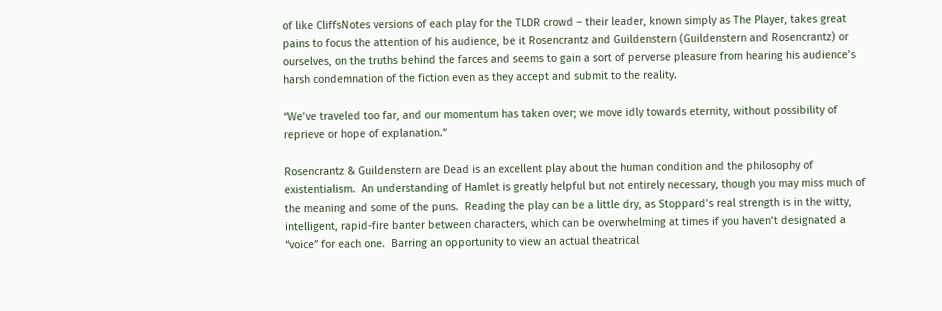of like CliffsNotes versions of each play for the TLDR crowd – their leader, known simply as The Player, takes great pains to focus the attention of his audience, be it Rosencrantz and Guildenstern (Guildenstern and Rosencrantz) or ourselves, on the truths behind the farces and seems to gain a sort of perverse pleasure from hearing his audience’s harsh condemnation of the fiction even as they accept and submit to the reality.

“We’ve traveled too far, and our momentum has taken over; we move idly towards eternity, without possibility of reprieve or hope of explanation.”

Rosencrantz & Guildenstern are Dead is an excellent play about the human condition and the philosophy of existentialism.  An understanding of Hamlet is greatly helpful but not entirely necessary, though you may miss much of the meaning and some of the puns.  Reading the play can be a little dry, as Stoppard’s real strength is in the witty, intelligent, rapid-fire banter between characters, which can be overwhelming at times if you haven’t designated a “voice” for each one.  Barring an opportunity to view an actual theatrical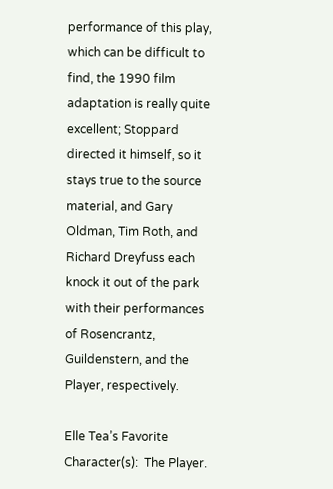performance of this play, which can be difficult to find, the 1990 film adaptation is really quite excellent; Stoppard directed it himself, so it stays true to the source material, and Gary Oldman, Tim Roth, and Richard Dreyfuss each knock it out of the park with their performances of Rosencrantz, Guildenstern, and the Player, respectively.

Elle Tea’s Favorite Character(s):  The Player.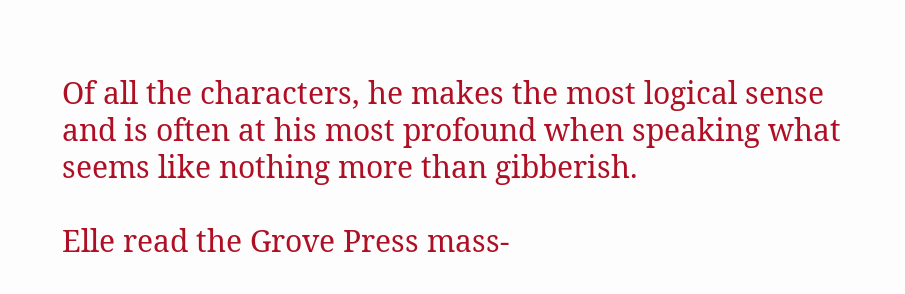Of all the characters, he makes the most logical sense and is often at his most profound when speaking what seems like nothing more than gibberish.

Elle read the Grove Press mass-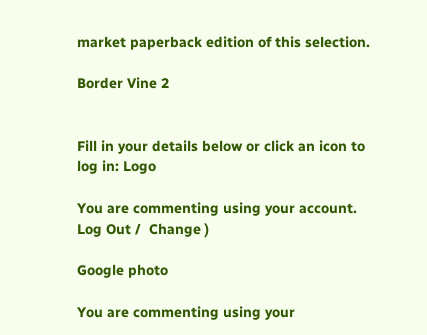market paperback edition of this selection.

Border Vine 2


Fill in your details below or click an icon to log in: Logo

You are commenting using your account. Log Out /  Change )

Google photo

You are commenting using your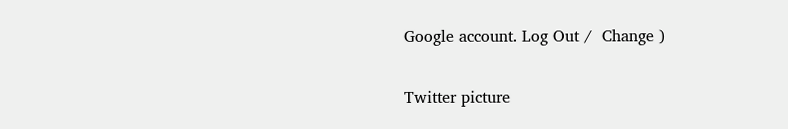Google account. Log Out /  Change )

Twitter picture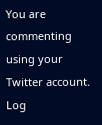You are commenting using your Twitter account. Log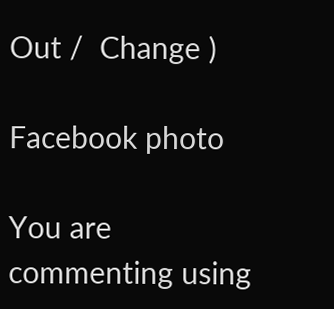Out /  Change )

Facebook photo

You are commenting using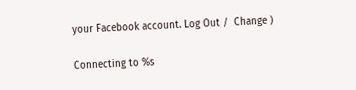your Facebook account. Log Out /  Change )

Connecting to %s